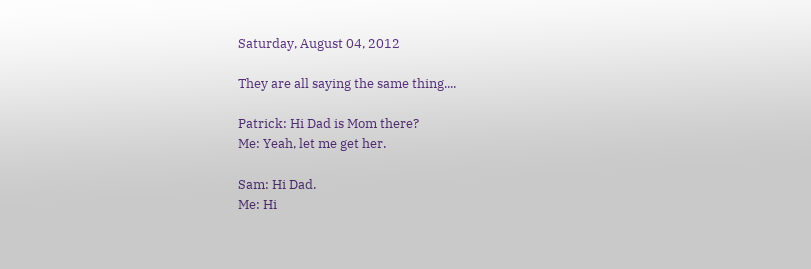Saturday, August 04, 2012

They are all saying the same thing....

Patrick: Hi Dad is Mom there?
Me: Yeah, let me get her.

Sam: Hi Dad.
Me: Hi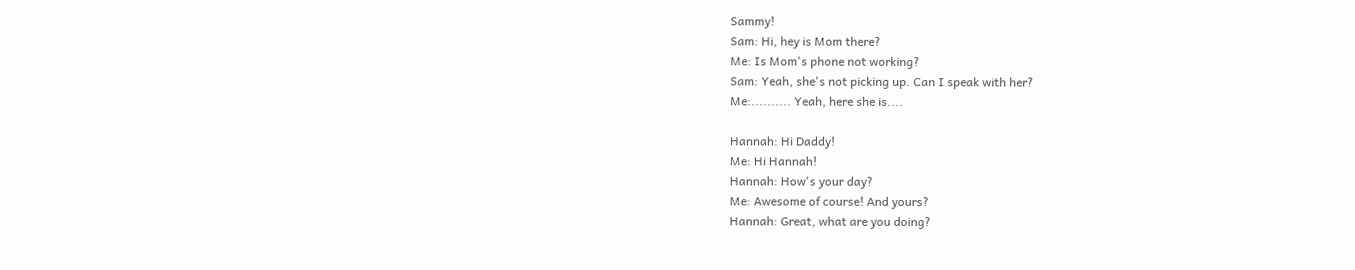Sammy!
Sam: Hi, hey is Mom there?
Me: Is Mom's phone not working?
Sam: Yeah, she's not picking up. Can I speak with her?
Me:.......... Yeah, here she is....

Hannah: Hi Daddy!
Me: Hi Hannah!
Hannah: How's your day?
Me: Awesome of course! And yours?
Hannah: Great, what are you doing?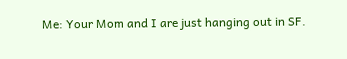Me: Your Mom and I are just hanging out in SF.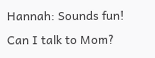Hannah: Sounds fun! Can I talk to Mom?